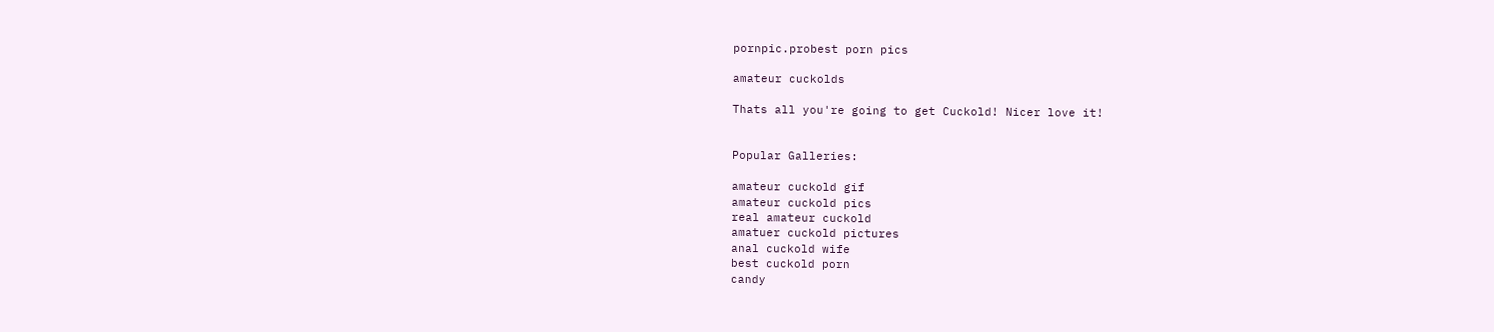pornpic.probest porn pics

amateur cuckolds

Thats all you're going to get Cuckold! Nicer love it!


Popular Galleries:

amateur cuckold gif
amateur cuckold pics
real amateur cuckold
amatuer cuckold pictures
anal cuckold wife
best cuckold porn
candy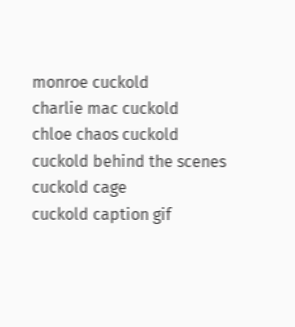monroe cuckold
charlie mac cuckold
chloe chaos cuckold
cuckold behind the scenes
cuckold cage
cuckold caption gif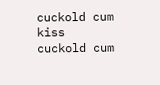cuckold cum kiss
cuckold cum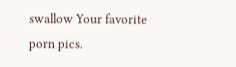swallow Your favorite porn pics.